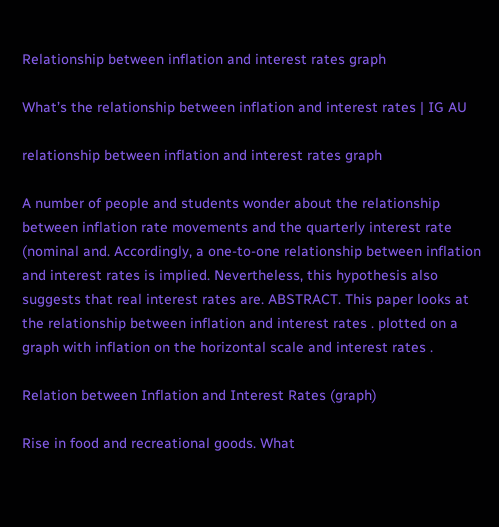Relationship between inflation and interest rates graph

What’s the relationship between inflation and interest rates | IG AU

relationship between inflation and interest rates graph

A number of people and students wonder about the relationship between inflation rate movements and the quarterly interest rate (nominal and. Accordingly, a one-to-one relationship between inflation and interest rates is implied. Nevertheless, this hypothesis also suggests that real interest rates are. ABSTRACT. This paper looks at the relationship between inflation and interest rates . plotted on a graph with inflation on the horizontal scale and interest rates .

Relation between Inflation and Interest Rates (graph)

Rise in food and recreational goods. What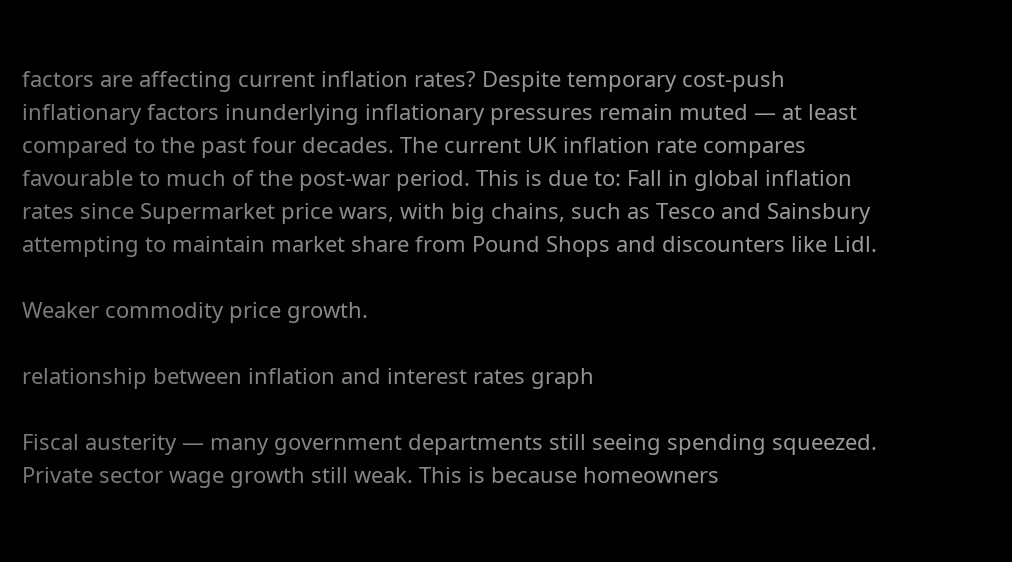factors are affecting current inflation rates? Despite temporary cost-push inflationary factors inunderlying inflationary pressures remain muted — at least compared to the past four decades. The current UK inflation rate compares favourable to much of the post-war period. This is due to: Fall in global inflation rates since Supermarket price wars, with big chains, such as Tesco and Sainsbury attempting to maintain market share from Pound Shops and discounters like Lidl.

Weaker commodity price growth.

relationship between inflation and interest rates graph

Fiscal austerity — many government departments still seeing spending squeezed. Private sector wage growth still weak. This is because homeowners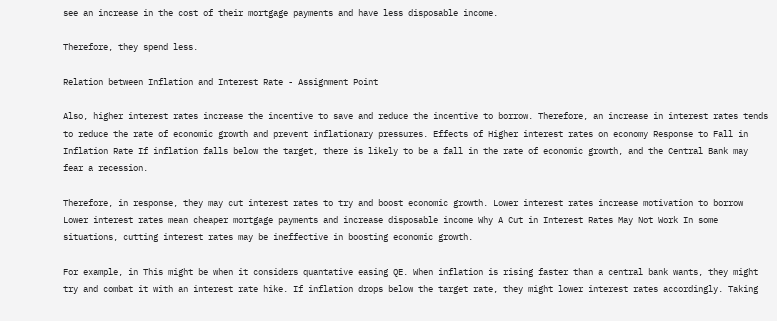see an increase in the cost of their mortgage payments and have less disposable income.

Therefore, they spend less.

Relation between Inflation and Interest Rate - Assignment Point

Also, higher interest rates increase the incentive to save and reduce the incentive to borrow. Therefore, an increase in interest rates tends to reduce the rate of economic growth and prevent inflationary pressures. Effects of Higher interest rates on economy Response to Fall in Inflation Rate If inflation falls below the target, there is likely to be a fall in the rate of economic growth, and the Central Bank may fear a recession.

Therefore, in response, they may cut interest rates to try and boost economic growth. Lower interest rates increase motivation to borrow Lower interest rates mean cheaper mortgage payments and increase disposable income Why A Cut in Interest Rates May Not Work In some situations, cutting interest rates may be ineffective in boosting economic growth.

For example, in This might be when it considers quantative easing QE. When inflation is rising faster than a central bank wants, they might try and combat it with an interest rate hike. If inflation drops below the target rate, they might lower interest rates accordingly. Taking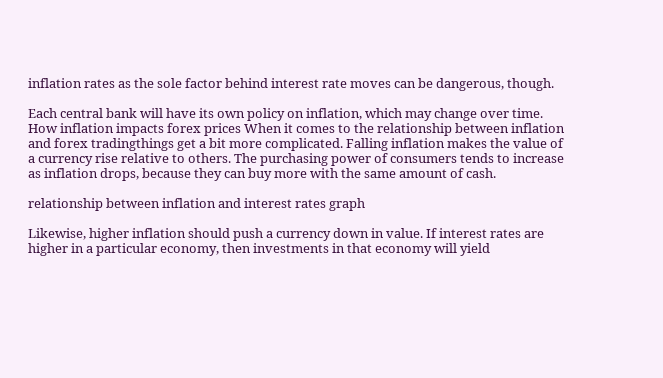inflation rates as the sole factor behind interest rate moves can be dangerous, though.

Each central bank will have its own policy on inflation, which may change over time. How inflation impacts forex prices When it comes to the relationship between inflation and forex tradingthings get a bit more complicated. Falling inflation makes the value of a currency rise relative to others. The purchasing power of consumers tends to increase as inflation drops, because they can buy more with the same amount of cash.

relationship between inflation and interest rates graph

Likewise, higher inflation should push a currency down in value. If interest rates are higher in a particular economy, then investments in that economy will yield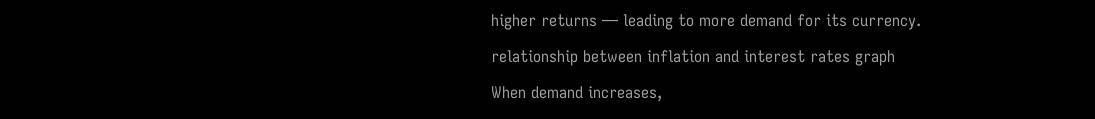higher returns — leading to more demand for its currency.

relationship between inflation and interest rates graph

When demand increases,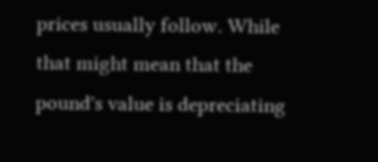prices usually follow. While that might mean that the pound's value is depreciating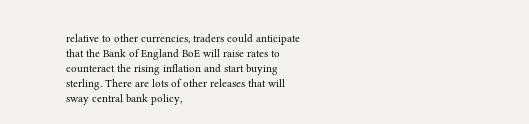relative to other currencies, traders could anticipate that the Bank of England BoE will raise rates to counteract the rising inflation and start buying sterling. There are lots of other releases that will sway central bank policy,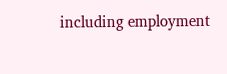including employment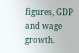figures, GDP and wage growth.